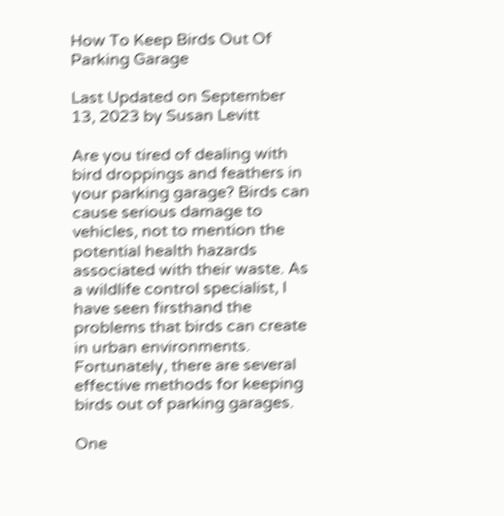How To Keep Birds Out Of Parking Garage

Last Updated on September 13, 2023 by Susan Levitt

Are you tired of dealing with bird droppings and feathers in your parking garage? Birds can cause serious damage to vehicles, not to mention the potential health hazards associated with their waste. As a wildlife control specialist, I have seen firsthand the problems that birds can create in urban environments. Fortunately, there are several effective methods for keeping birds out of parking garages.

One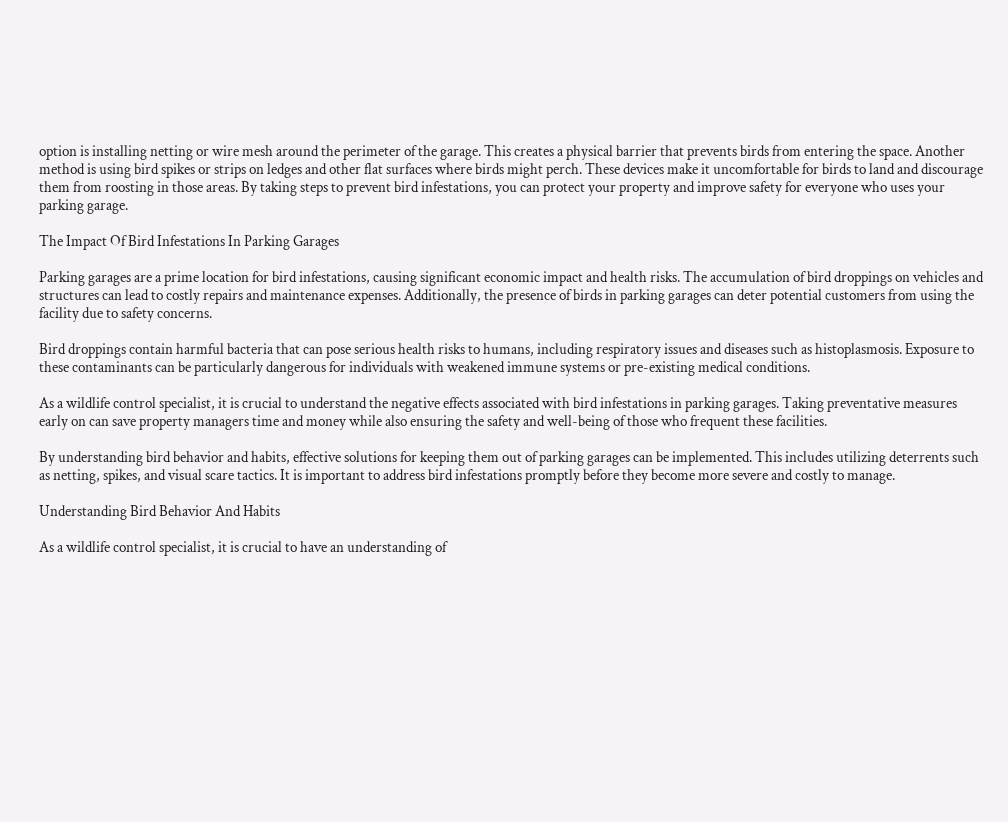option is installing netting or wire mesh around the perimeter of the garage. This creates a physical barrier that prevents birds from entering the space. Another method is using bird spikes or strips on ledges and other flat surfaces where birds might perch. These devices make it uncomfortable for birds to land and discourage them from roosting in those areas. By taking steps to prevent bird infestations, you can protect your property and improve safety for everyone who uses your parking garage.

The Impact Of Bird Infestations In Parking Garages

Parking garages are a prime location for bird infestations, causing significant economic impact and health risks. The accumulation of bird droppings on vehicles and structures can lead to costly repairs and maintenance expenses. Additionally, the presence of birds in parking garages can deter potential customers from using the facility due to safety concerns.

Bird droppings contain harmful bacteria that can pose serious health risks to humans, including respiratory issues and diseases such as histoplasmosis. Exposure to these contaminants can be particularly dangerous for individuals with weakened immune systems or pre-existing medical conditions.

As a wildlife control specialist, it is crucial to understand the negative effects associated with bird infestations in parking garages. Taking preventative measures early on can save property managers time and money while also ensuring the safety and well-being of those who frequent these facilities.

By understanding bird behavior and habits, effective solutions for keeping them out of parking garages can be implemented. This includes utilizing deterrents such as netting, spikes, and visual scare tactics. It is important to address bird infestations promptly before they become more severe and costly to manage.

Understanding Bird Behavior And Habits

As a wildlife control specialist, it is crucial to have an understanding of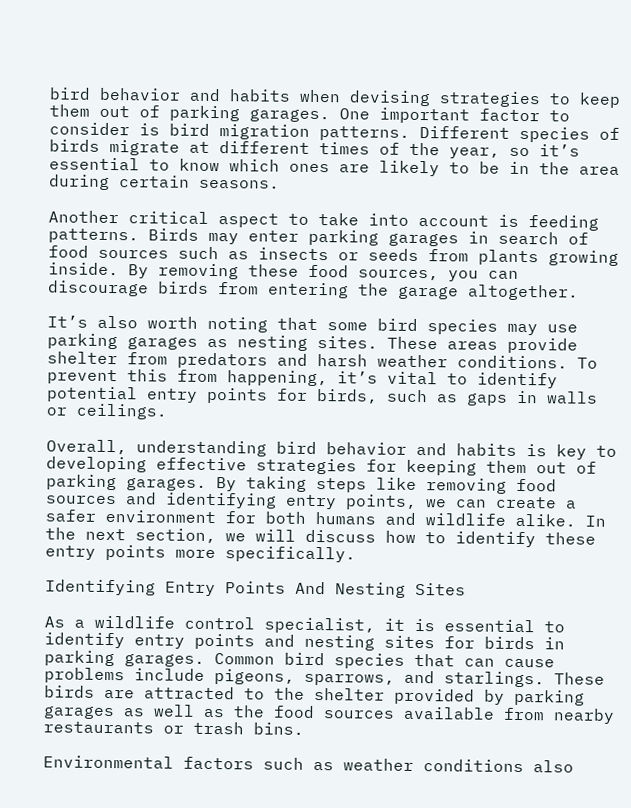bird behavior and habits when devising strategies to keep them out of parking garages. One important factor to consider is bird migration patterns. Different species of birds migrate at different times of the year, so it’s essential to know which ones are likely to be in the area during certain seasons.

Another critical aspect to take into account is feeding patterns. Birds may enter parking garages in search of food sources such as insects or seeds from plants growing inside. By removing these food sources, you can discourage birds from entering the garage altogether.

It’s also worth noting that some bird species may use parking garages as nesting sites. These areas provide shelter from predators and harsh weather conditions. To prevent this from happening, it’s vital to identify potential entry points for birds, such as gaps in walls or ceilings.

Overall, understanding bird behavior and habits is key to developing effective strategies for keeping them out of parking garages. By taking steps like removing food sources and identifying entry points, we can create a safer environment for both humans and wildlife alike. In the next section, we will discuss how to identify these entry points more specifically.

Identifying Entry Points And Nesting Sites

As a wildlife control specialist, it is essential to identify entry points and nesting sites for birds in parking garages. Common bird species that can cause problems include pigeons, sparrows, and starlings. These birds are attracted to the shelter provided by parking garages as well as the food sources available from nearby restaurants or trash bins.

Environmental factors such as weather conditions also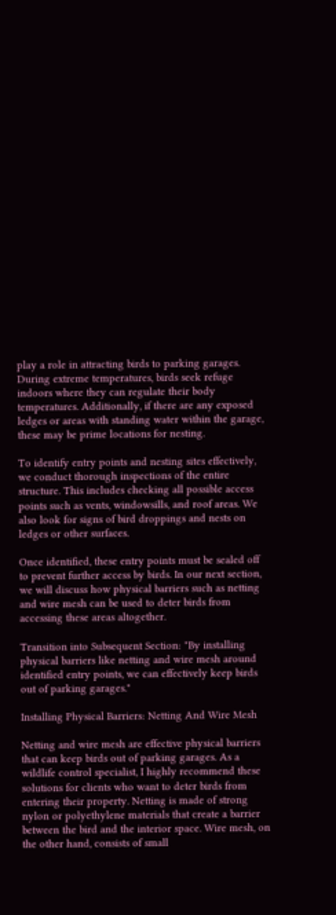play a role in attracting birds to parking garages. During extreme temperatures, birds seek refuge indoors where they can regulate their body temperatures. Additionally, if there are any exposed ledges or areas with standing water within the garage, these may be prime locations for nesting.

To identify entry points and nesting sites effectively, we conduct thorough inspections of the entire structure. This includes checking all possible access points such as vents, windowsills, and roof areas. We also look for signs of bird droppings and nests on ledges or other surfaces.

Once identified, these entry points must be sealed off to prevent further access by birds. In our next section, we will discuss how physical barriers such as netting and wire mesh can be used to deter birds from accessing these areas altogether.

Transition into Subsequent Section: "By installing physical barriers like netting and wire mesh around identified entry points, we can effectively keep birds out of parking garages."

Installing Physical Barriers: Netting And Wire Mesh

Netting and wire mesh are effective physical barriers that can keep birds out of parking garages. As a wildlife control specialist, I highly recommend these solutions for clients who want to deter birds from entering their property. Netting is made of strong nylon or polyethylene materials that create a barrier between the bird and the interior space. Wire mesh, on the other hand, consists of small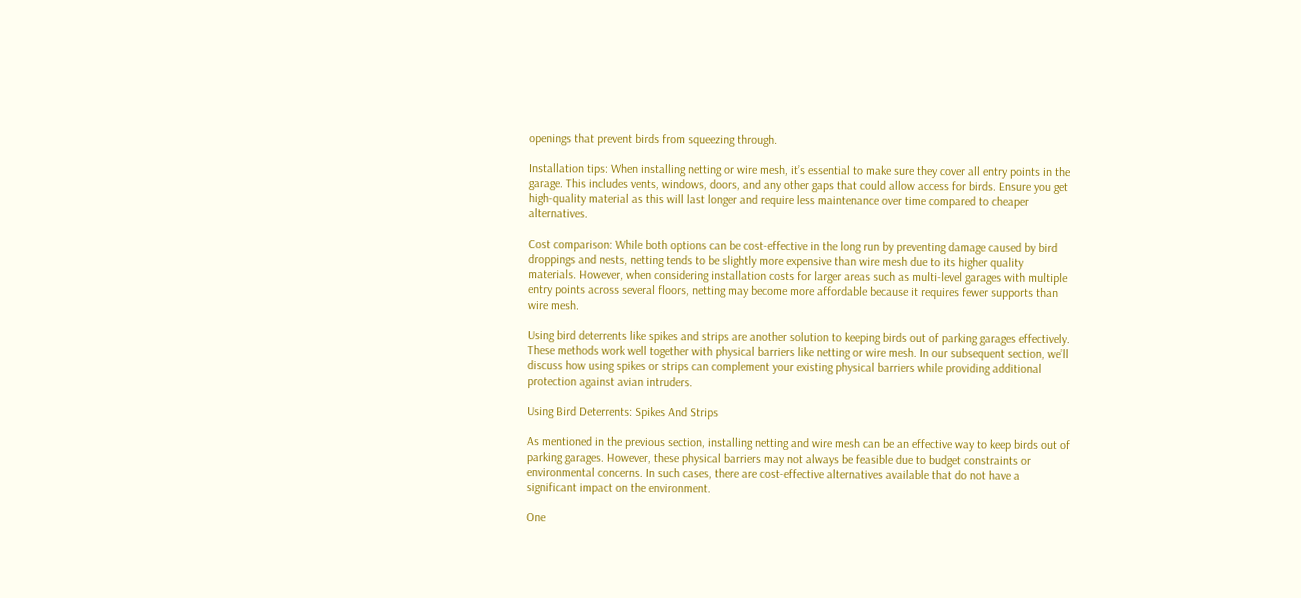openings that prevent birds from squeezing through.

Installation tips: When installing netting or wire mesh, it’s essential to make sure they cover all entry points in the garage. This includes vents, windows, doors, and any other gaps that could allow access for birds. Ensure you get high-quality material as this will last longer and require less maintenance over time compared to cheaper alternatives.

Cost comparison: While both options can be cost-effective in the long run by preventing damage caused by bird droppings and nests, netting tends to be slightly more expensive than wire mesh due to its higher quality materials. However, when considering installation costs for larger areas such as multi-level garages with multiple entry points across several floors, netting may become more affordable because it requires fewer supports than wire mesh.

Using bird deterrents like spikes and strips are another solution to keeping birds out of parking garages effectively. These methods work well together with physical barriers like netting or wire mesh. In our subsequent section, we’ll discuss how using spikes or strips can complement your existing physical barriers while providing additional protection against avian intruders.

Using Bird Deterrents: Spikes And Strips

As mentioned in the previous section, installing netting and wire mesh can be an effective way to keep birds out of parking garages. However, these physical barriers may not always be feasible due to budget constraints or environmental concerns. In such cases, there are cost-effective alternatives available that do not have a significant impact on the environment.

One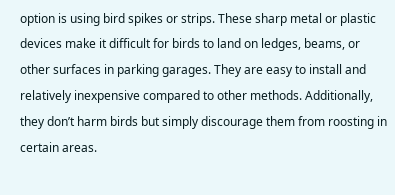option is using bird spikes or strips. These sharp metal or plastic devices make it difficult for birds to land on ledges, beams, or other surfaces in parking garages. They are easy to install and relatively inexpensive compared to other methods. Additionally, they don’t harm birds but simply discourage them from roosting in certain areas.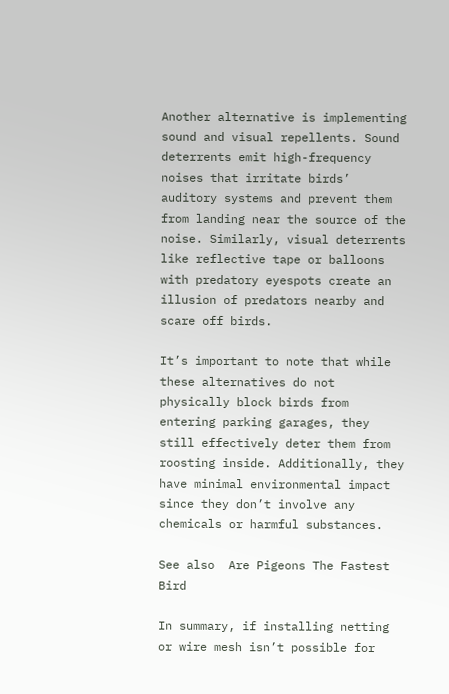Another alternative is implementing sound and visual repellents. Sound deterrents emit high-frequency noises that irritate birds’ auditory systems and prevent them from landing near the source of the noise. Similarly, visual deterrents like reflective tape or balloons with predatory eyespots create an illusion of predators nearby and scare off birds.

It’s important to note that while these alternatives do not physically block birds from entering parking garages, they still effectively deter them from roosting inside. Additionally, they have minimal environmental impact since they don’t involve any chemicals or harmful substances.

See also  Are Pigeons The Fastest Bird

In summary, if installing netting or wire mesh isn’t possible for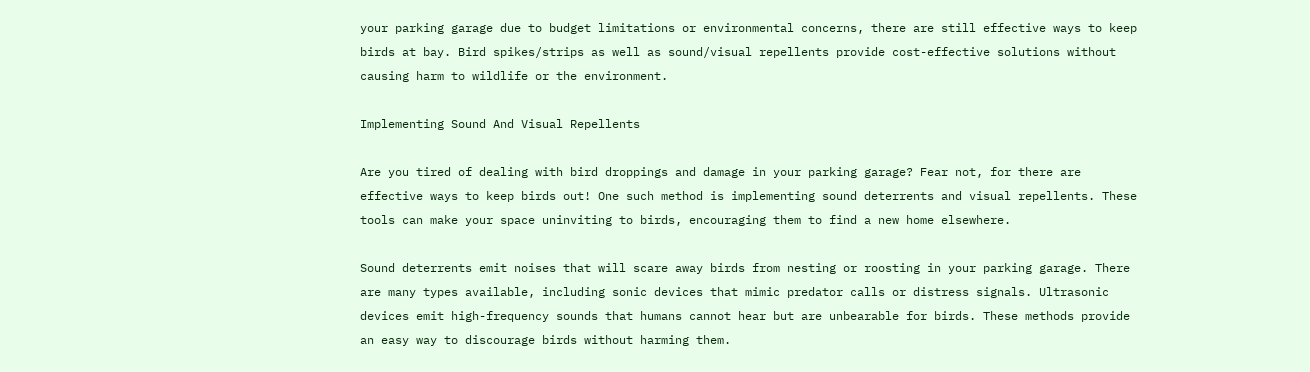your parking garage due to budget limitations or environmental concerns, there are still effective ways to keep birds at bay. Bird spikes/strips as well as sound/visual repellents provide cost-effective solutions without causing harm to wildlife or the environment.

Implementing Sound And Visual Repellents

Are you tired of dealing with bird droppings and damage in your parking garage? Fear not, for there are effective ways to keep birds out! One such method is implementing sound deterrents and visual repellents. These tools can make your space uninviting to birds, encouraging them to find a new home elsewhere.

Sound deterrents emit noises that will scare away birds from nesting or roosting in your parking garage. There are many types available, including sonic devices that mimic predator calls or distress signals. Ultrasonic devices emit high-frequency sounds that humans cannot hear but are unbearable for birds. These methods provide an easy way to discourage birds without harming them.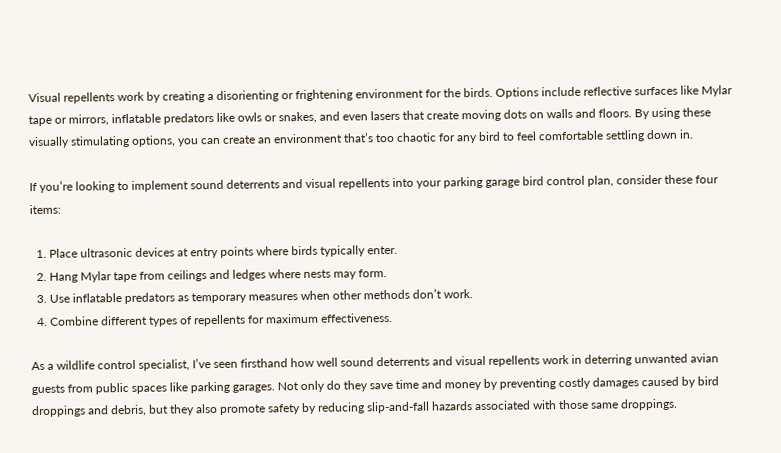Visual repellents work by creating a disorienting or frightening environment for the birds. Options include reflective surfaces like Mylar tape or mirrors, inflatable predators like owls or snakes, and even lasers that create moving dots on walls and floors. By using these visually stimulating options, you can create an environment that’s too chaotic for any bird to feel comfortable settling down in.

If you’re looking to implement sound deterrents and visual repellents into your parking garage bird control plan, consider these four items:

  1. Place ultrasonic devices at entry points where birds typically enter.
  2. Hang Mylar tape from ceilings and ledges where nests may form.
  3. Use inflatable predators as temporary measures when other methods don’t work.
  4. Combine different types of repellents for maximum effectiveness.

As a wildlife control specialist, I’ve seen firsthand how well sound deterrents and visual repellents work in deterring unwanted avian guests from public spaces like parking garages. Not only do they save time and money by preventing costly damages caused by bird droppings and debris, but they also promote safety by reducing slip-and-fall hazards associated with those same droppings.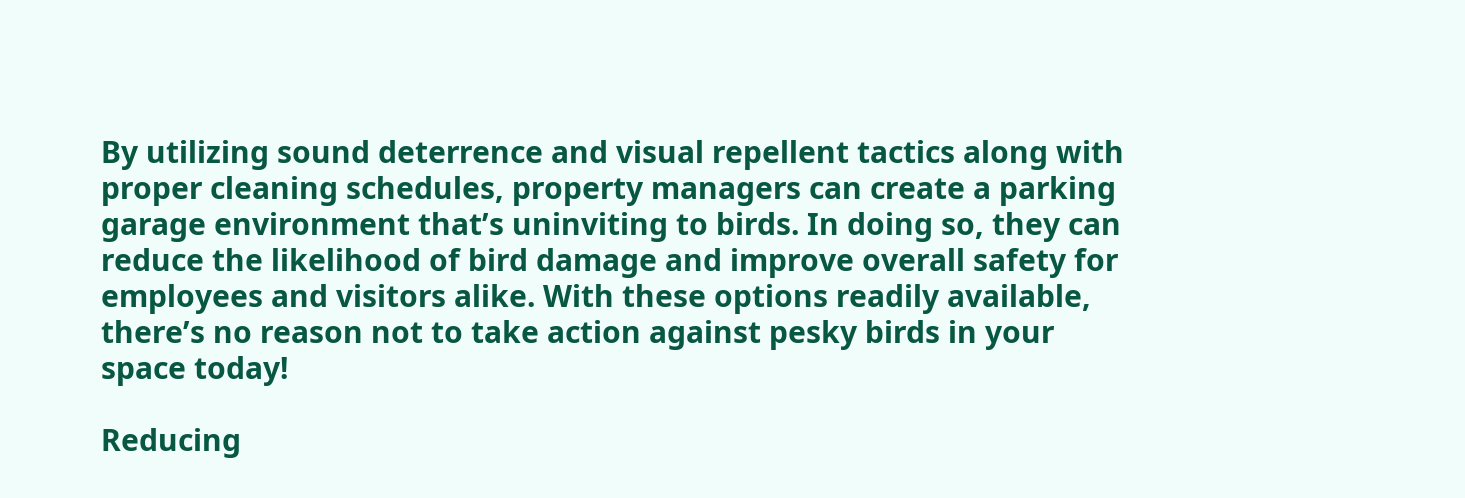By utilizing sound deterrence and visual repellent tactics along with proper cleaning schedules, property managers can create a parking garage environment that’s uninviting to birds. In doing so, they can reduce the likelihood of bird damage and improve overall safety for employees and visitors alike. With these options readily available, there’s no reason not to take action against pesky birds in your space today!

Reducing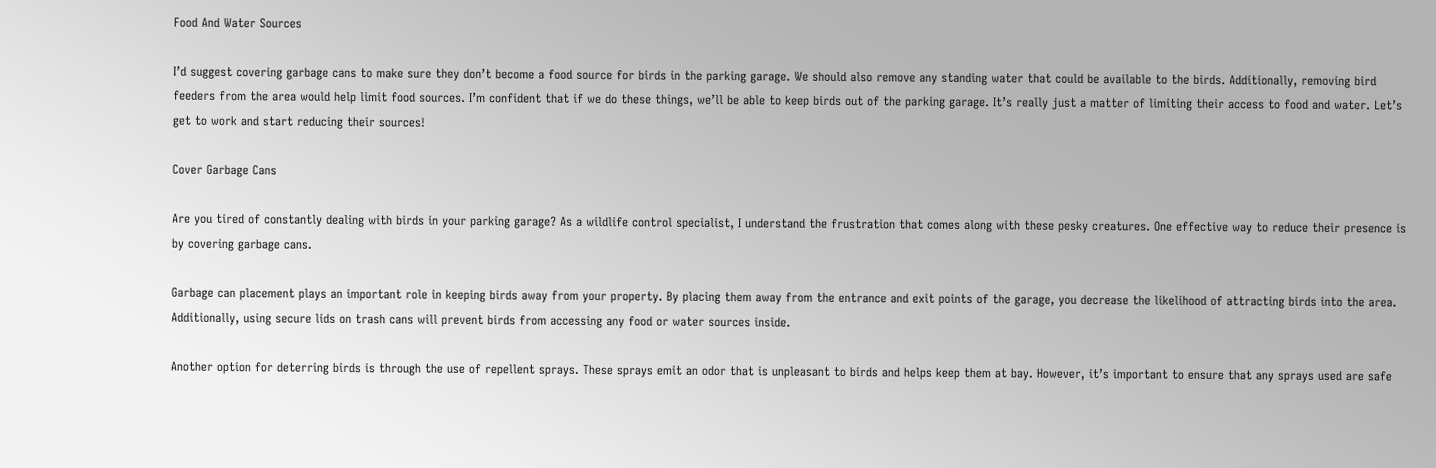Food And Water Sources

I’d suggest covering garbage cans to make sure they don’t become a food source for birds in the parking garage. We should also remove any standing water that could be available to the birds. Additionally, removing bird feeders from the area would help limit food sources. I’m confident that if we do these things, we’ll be able to keep birds out of the parking garage. It’s really just a matter of limiting their access to food and water. Let’s get to work and start reducing their sources!

Cover Garbage Cans

Are you tired of constantly dealing with birds in your parking garage? As a wildlife control specialist, I understand the frustration that comes along with these pesky creatures. One effective way to reduce their presence is by covering garbage cans.

Garbage can placement plays an important role in keeping birds away from your property. By placing them away from the entrance and exit points of the garage, you decrease the likelihood of attracting birds into the area. Additionally, using secure lids on trash cans will prevent birds from accessing any food or water sources inside.

Another option for deterring birds is through the use of repellent sprays. These sprays emit an odor that is unpleasant to birds and helps keep them at bay. However, it’s important to ensure that any sprays used are safe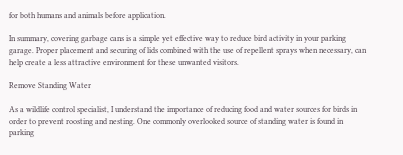for both humans and animals before application.

In summary, covering garbage cans is a simple yet effective way to reduce bird activity in your parking garage. Proper placement and securing of lids combined with the use of repellent sprays when necessary, can help create a less attractive environment for these unwanted visitors.

Remove Standing Water

As a wildlife control specialist, I understand the importance of reducing food and water sources for birds in order to prevent roosting and nesting. One commonly overlooked source of standing water is found in parking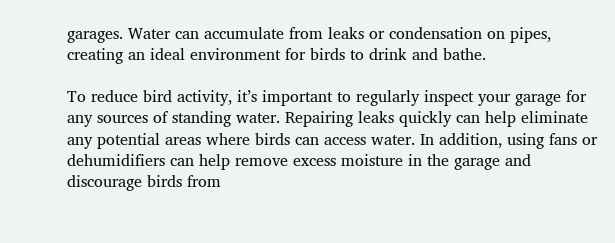garages. Water can accumulate from leaks or condensation on pipes, creating an ideal environment for birds to drink and bathe.

To reduce bird activity, it’s important to regularly inspect your garage for any sources of standing water. Repairing leaks quickly can help eliminate any potential areas where birds can access water. In addition, using fans or dehumidifiers can help remove excess moisture in the garage and discourage birds from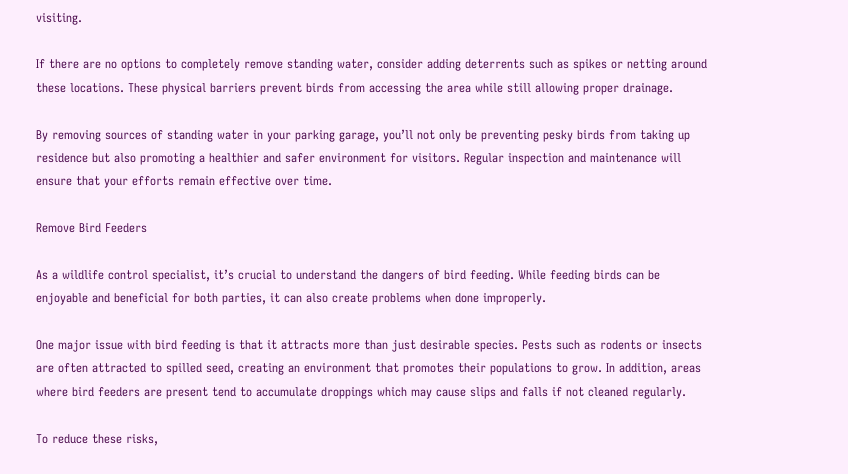visiting.

If there are no options to completely remove standing water, consider adding deterrents such as spikes or netting around these locations. These physical barriers prevent birds from accessing the area while still allowing proper drainage.

By removing sources of standing water in your parking garage, you’ll not only be preventing pesky birds from taking up residence but also promoting a healthier and safer environment for visitors. Regular inspection and maintenance will ensure that your efforts remain effective over time.

Remove Bird Feeders

As a wildlife control specialist, it’s crucial to understand the dangers of bird feeding. While feeding birds can be enjoyable and beneficial for both parties, it can also create problems when done improperly.

One major issue with bird feeding is that it attracts more than just desirable species. Pests such as rodents or insects are often attracted to spilled seed, creating an environment that promotes their populations to grow. In addition, areas where bird feeders are present tend to accumulate droppings which may cause slips and falls if not cleaned regularly.

To reduce these risks,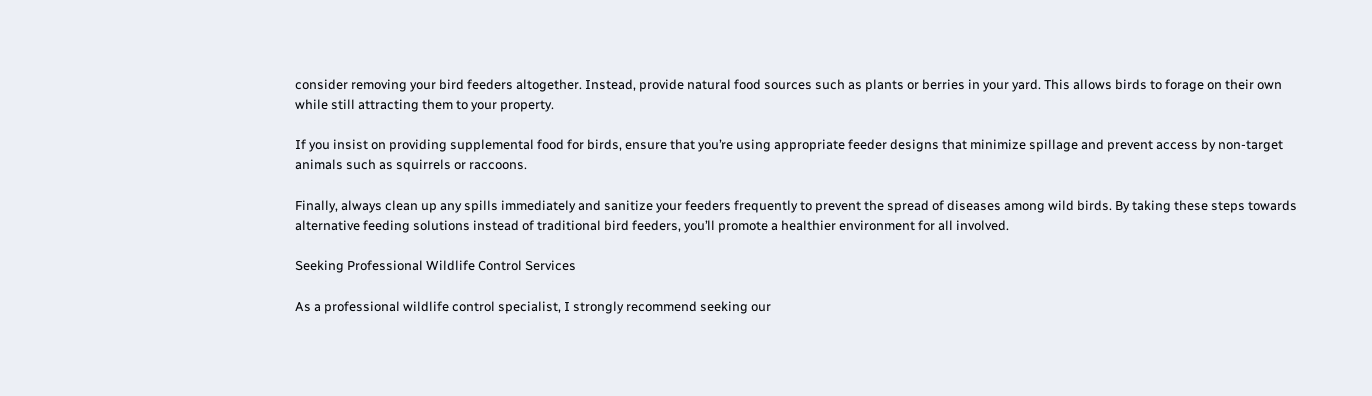consider removing your bird feeders altogether. Instead, provide natural food sources such as plants or berries in your yard. This allows birds to forage on their own while still attracting them to your property.

If you insist on providing supplemental food for birds, ensure that you’re using appropriate feeder designs that minimize spillage and prevent access by non-target animals such as squirrels or raccoons.

Finally, always clean up any spills immediately and sanitize your feeders frequently to prevent the spread of diseases among wild birds. By taking these steps towards alternative feeding solutions instead of traditional bird feeders, you’ll promote a healthier environment for all involved.

Seeking Professional Wildlife Control Services

As a professional wildlife control specialist, I strongly recommend seeking our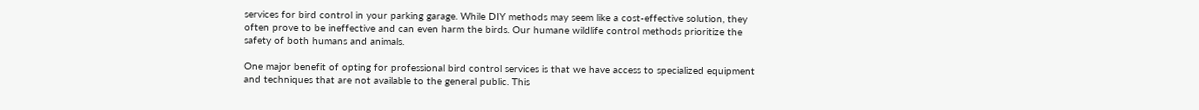services for bird control in your parking garage. While DIY methods may seem like a cost-effective solution, they often prove to be ineffective and can even harm the birds. Our humane wildlife control methods prioritize the safety of both humans and animals.

One major benefit of opting for professional bird control services is that we have access to specialized equipment and techniques that are not available to the general public. This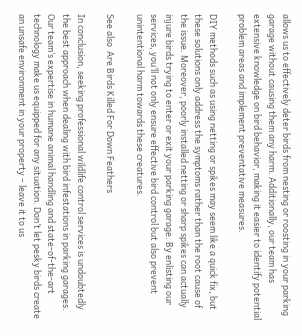allows us to effectively deter birds from nesting or roosting in your parking garage without causing them any harm. Additionally, our team has extensive knowledge on bird behavior, making it easier to identify potential problem areas and implement preventative measures.

DIY methods such as using netting or spikes may seem like a quick fix, but these solutions only address the symptoms rather than the root cause of the issue. Moreover, poorly installed netting or sharp spikes can actually injure birds trying to enter or exit your parking garage. By enlisting our services, you’ll not only ensure effective bird control but also prevent unintentional harm towards these creatures.

See also  Are Birds Killed For Down Feathers

In conclusion, seeking professional wildlife control services is undoubtedly the best approach when dealing with bird infestations in parking garages. Our team’s expertise in humane animal handling and state-of-the-art technology make us equipped for any situation. Don’t let pesky birds create an unsafe environment in your property – leave it to us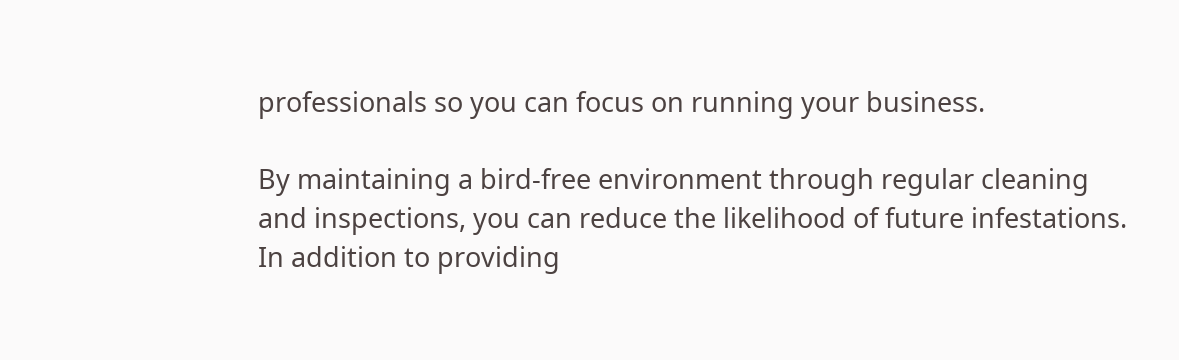professionals so you can focus on running your business.

By maintaining a bird-free environment through regular cleaning and inspections, you can reduce the likelihood of future infestations. In addition to providing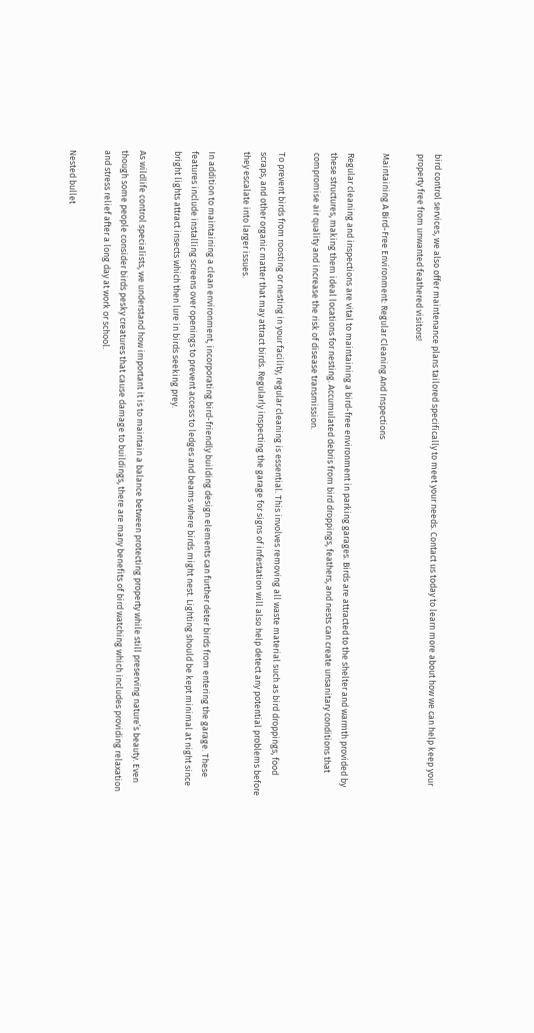bird control services, we also offer maintenance plans tailored specifically to meet your needs. Contact us today to learn more about how we can help keep your property free from unwanted feathered visitors!

Maintaining A Bird-Free Environment: Regular Cleaning And Inspections

Regular cleaning and inspections are vital to maintaining a bird-free environment in parking garages. Birds are attracted to the shelter and warmth provided by these structures, making them ideal locations for nesting. Accumulated debris from bird droppings, feathers, and nests can create unsanitary conditions that compromise air quality and increase the risk of disease transmission.

To prevent birds from roosting or nesting in your facility, regular cleaning is essential. This involves removing all waste material such as bird droppings, food scraps, and other organic matter that may attract birds. Regularly inspecting the garage for signs of infestation will also help detect any potential problems before they escalate into larger issues.

In addition to maintaining a clean environment, incorporating bird-friendly building design elements can further deter birds from entering the garage. These features include installing screens over openings to prevent access to ledges and beams where birds might nest. Lighting should be kept minimal at night since bright lights attract insects which then lure in birds seeking prey.

As wildlife control specialists, we understand how important it is to maintain a balance between protecting property while still preserving nature’s beauty. Even though some people consider birds pesky creatures that cause damage to buildings, there are many benefits of bird watching which includes providing relaxation and stress relief after a long day at work or school.

Nested bullet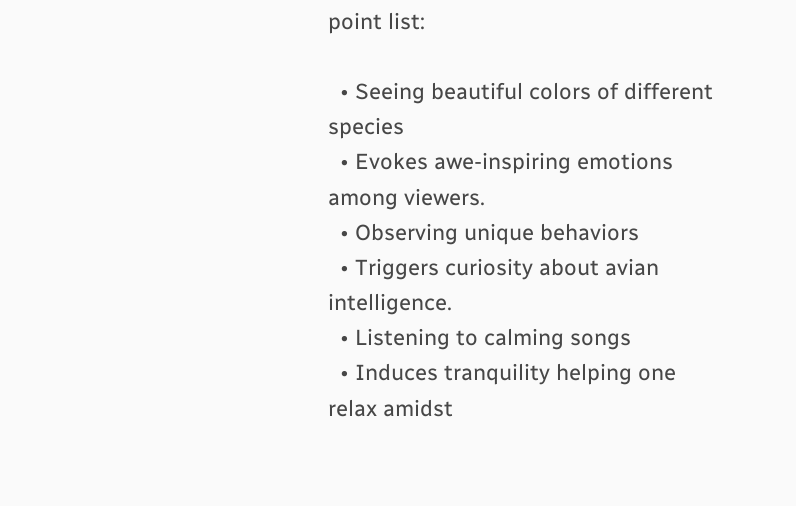point list:

  • Seeing beautiful colors of different species
  • Evokes awe-inspiring emotions among viewers.
  • Observing unique behaviors
  • Triggers curiosity about avian intelligence.
  • Listening to calming songs
  • Induces tranquility helping one relax amidst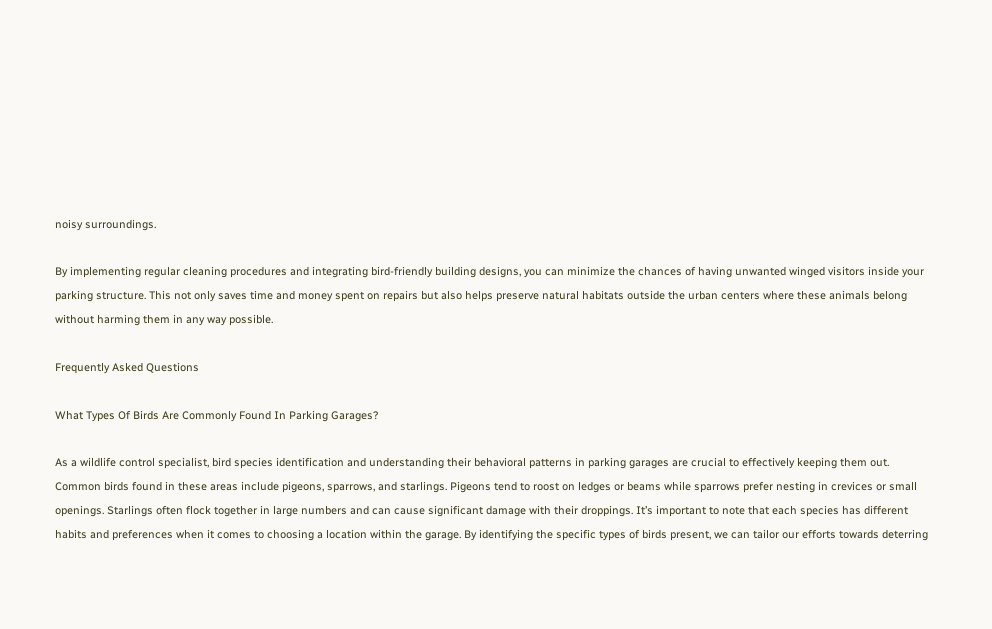noisy surroundings.

By implementing regular cleaning procedures and integrating bird-friendly building designs, you can minimize the chances of having unwanted winged visitors inside your parking structure. This not only saves time and money spent on repairs but also helps preserve natural habitats outside the urban centers where these animals belong without harming them in any way possible.

Frequently Asked Questions

What Types Of Birds Are Commonly Found In Parking Garages?

As a wildlife control specialist, bird species identification and understanding their behavioral patterns in parking garages are crucial to effectively keeping them out. Common birds found in these areas include pigeons, sparrows, and starlings. Pigeons tend to roost on ledges or beams while sparrows prefer nesting in crevices or small openings. Starlings often flock together in large numbers and can cause significant damage with their droppings. It’s important to note that each species has different habits and preferences when it comes to choosing a location within the garage. By identifying the specific types of birds present, we can tailor our efforts towards deterring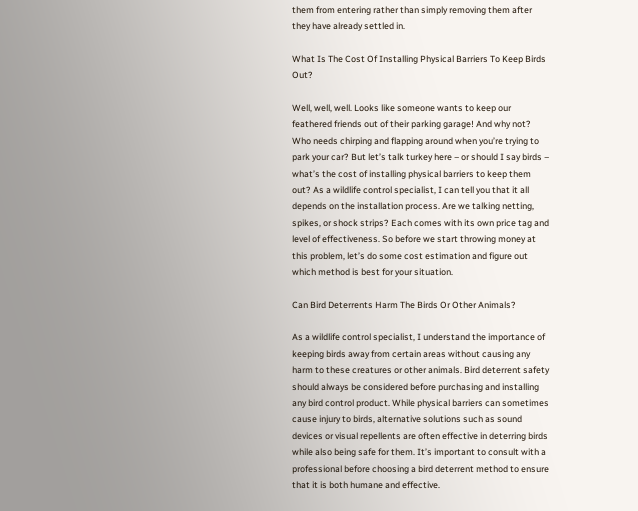them from entering rather than simply removing them after they have already settled in.

What Is The Cost Of Installing Physical Barriers To Keep Birds Out?

Well, well, well. Looks like someone wants to keep our feathered friends out of their parking garage! And why not? Who needs chirping and flapping around when you’re trying to park your car? But let’s talk turkey here – or should I say birds – what’s the cost of installing physical barriers to keep them out? As a wildlife control specialist, I can tell you that it all depends on the installation process. Are we talking netting, spikes, or shock strips? Each comes with its own price tag and level of effectiveness. So before we start throwing money at this problem, let’s do some cost estimation and figure out which method is best for your situation.

Can Bird Deterrents Harm The Birds Or Other Animals?

As a wildlife control specialist, I understand the importance of keeping birds away from certain areas without causing any harm to these creatures or other animals. Bird deterrent safety should always be considered before purchasing and installing any bird control product. While physical barriers can sometimes cause injury to birds, alternative solutions such as sound devices or visual repellents are often effective in deterring birds while also being safe for them. It’s important to consult with a professional before choosing a bird deterrent method to ensure that it is both humane and effective.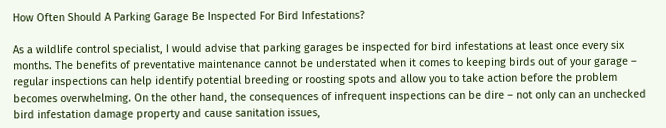How Often Should A Parking Garage Be Inspected For Bird Infestations?

As a wildlife control specialist, I would advise that parking garages be inspected for bird infestations at least once every six months. The benefits of preventative maintenance cannot be understated when it comes to keeping birds out of your garage – regular inspections can help identify potential breeding or roosting spots and allow you to take action before the problem becomes overwhelming. On the other hand, the consequences of infrequent inspections can be dire – not only can an unchecked bird infestation damage property and cause sanitation issues,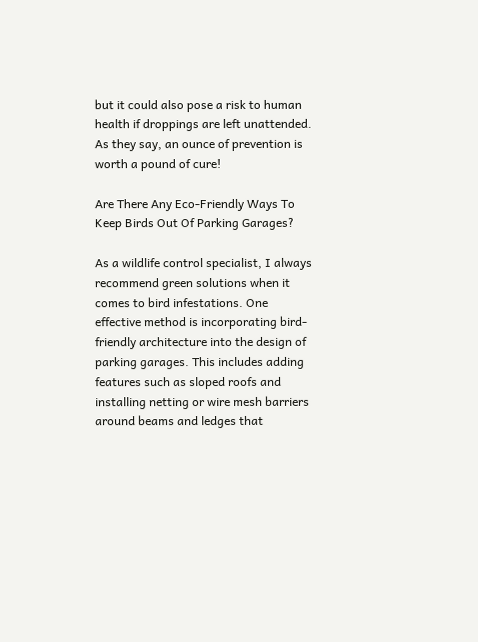but it could also pose a risk to human health if droppings are left unattended. As they say, an ounce of prevention is worth a pound of cure!

Are There Any Eco-Friendly Ways To Keep Birds Out Of Parking Garages?

As a wildlife control specialist, I always recommend green solutions when it comes to bird infestations. One effective method is incorporating bird-friendly architecture into the design of parking garages. This includes adding features such as sloped roofs and installing netting or wire mesh barriers around beams and ledges that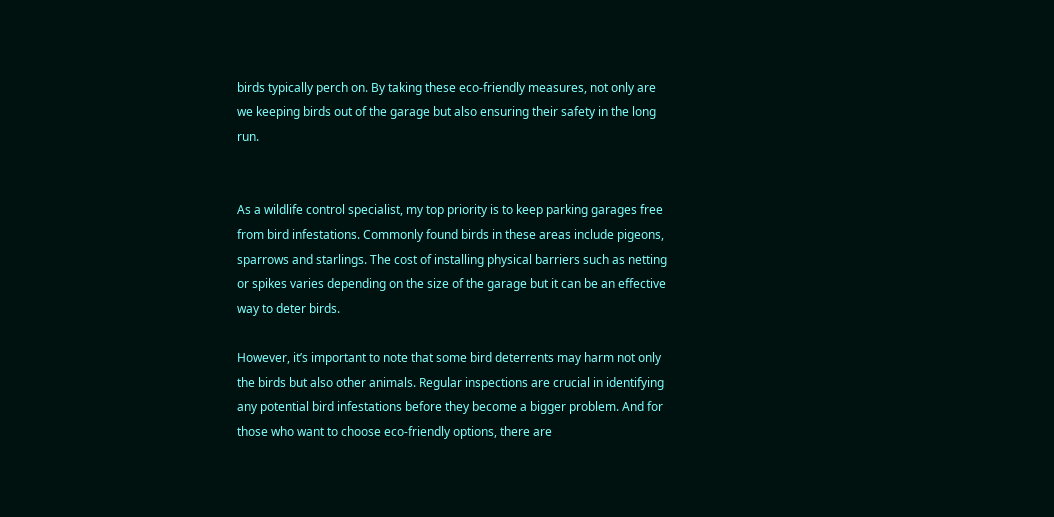birds typically perch on. By taking these eco-friendly measures, not only are we keeping birds out of the garage but also ensuring their safety in the long run.


As a wildlife control specialist, my top priority is to keep parking garages free from bird infestations. Commonly found birds in these areas include pigeons, sparrows and starlings. The cost of installing physical barriers such as netting or spikes varies depending on the size of the garage but it can be an effective way to deter birds.

However, it’s important to note that some bird deterrents may harm not only the birds but also other animals. Regular inspections are crucial in identifying any potential bird infestations before they become a bigger problem. And for those who want to choose eco-friendly options, there are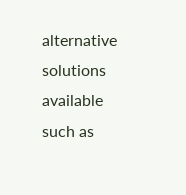alternative solutions available such as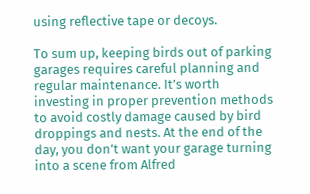using reflective tape or decoys.

To sum up, keeping birds out of parking garages requires careful planning and regular maintenance. It’s worth investing in proper prevention methods to avoid costly damage caused by bird droppings and nests. At the end of the day, you don’t want your garage turning into a scene from Alfred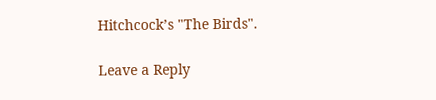Hitchcock’s "The Birds".

Leave a Reply